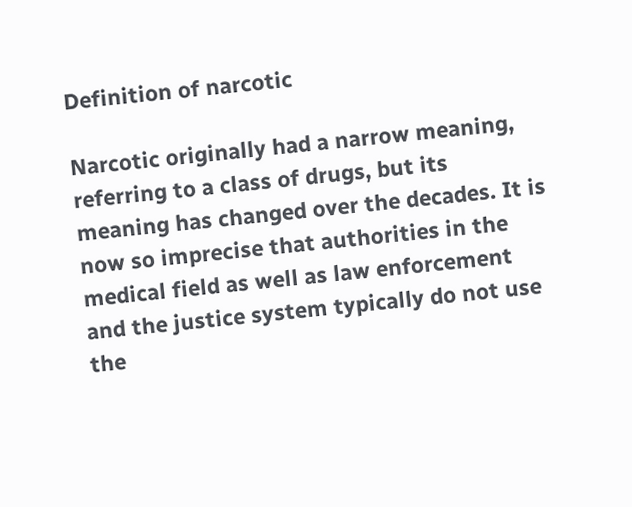Definition of narcotic

Narcotic originally had a narrow meaning, referring to a class of drugs, but its meaning has changed over the decades. It is now so imprecise that authorities in the medical field as well as law enforcement and the justice system typically do not use the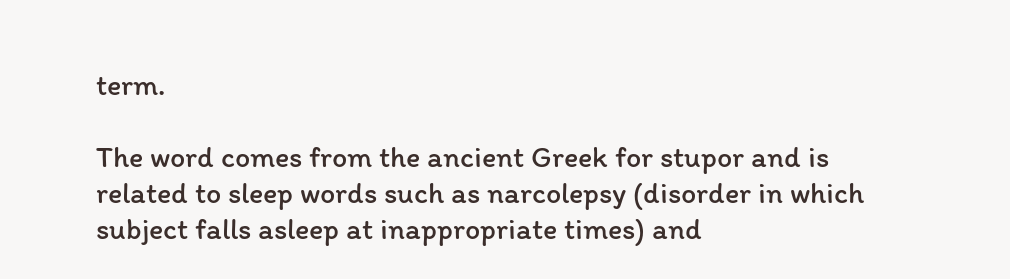term.

The word comes from the ancient Greek for stupor and is related to sleep words such as narcolepsy (disorder in which subject falls asleep at inappropriate times) and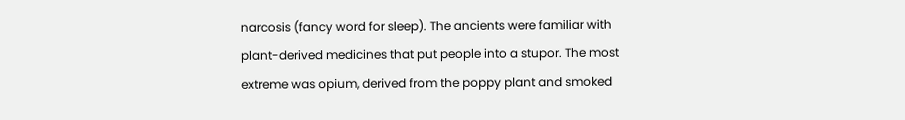narcosis (fancy word for sleep). The ancients were familiar with plant-derived medicines that put people into a stupor. The most extreme was opium, derived from the poppy plant and smoked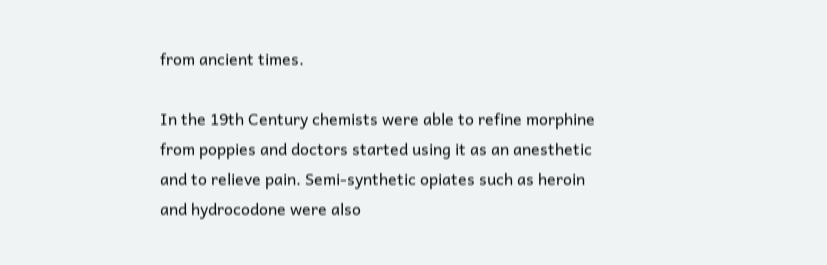from ancient times.

In the 19th Century chemists were able to refine morphine from poppies and doctors started using it as an anesthetic and to relieve pain. Semi-synthetic opiates such as heroin and hydrocodone were also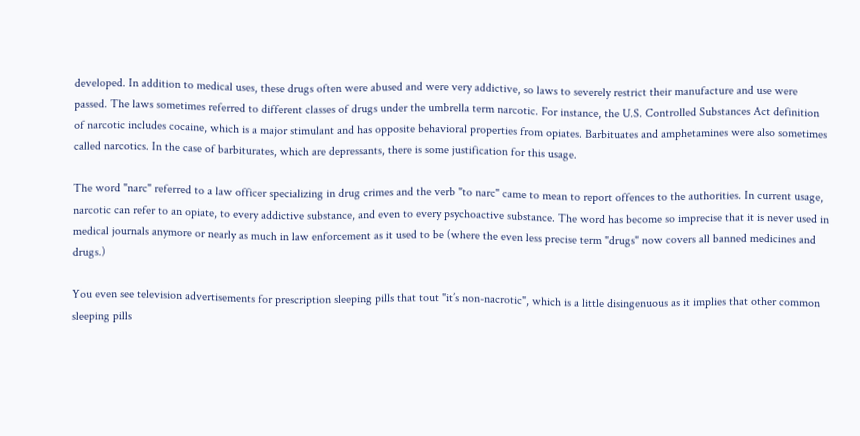developed. In addition to medical uses, these drugs often were abused and were very addictive, so laws to severely restrict their manufacture and use were passed. The laws sometimes referred to different classes of drugs under the umbrella term narcotic. For instance, the U.S. Controlled Substances Act definition of narcotic includes cocaine, which is a major stimulant and has opposite behavioral properties from opiates. Barbituates and amphetamines were also sometimes called narcotics. In the case of barbiturates, which are depressants, there is some justification for this usage.

The word "narc" referred to a law officer specializing in drug crimes and the verb "to narc" came to mean to report offences to the authorities. In current usage, narcotic can refer to an opiate, to every addictive substance, and even to every psychoactive substance. The word has become so imprecise that it is never used in medical journals anymore or nearly as much in law enforcement as it used to be (where the even less precise term "drugs" now covers all banned medicines and drugs.)

You even see television advertisements for prescription sleeping pills that tout "it’s non-nacrotic", which is a little disingenuous as it implies that other common sleeping pills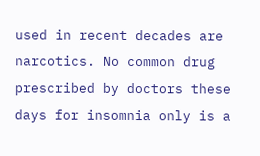used in recent decades are narcotics. No common drug prescribed by doctors these days for insomnia only is a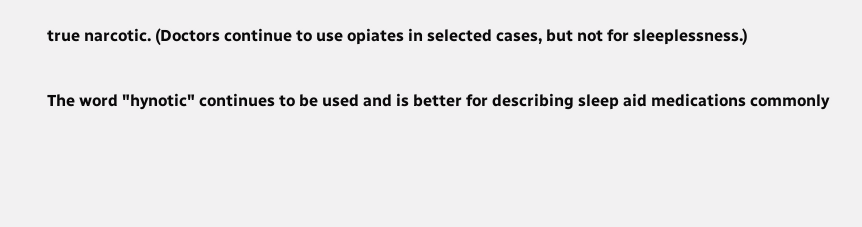true narcotic. (Doctors continue to use opiates in selected cases, but not for sleeplessness.)

The word "hynotic" continues to be used and is better for describing sleep aid medications commonly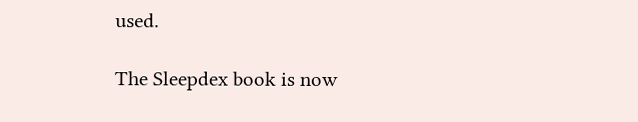used.

The Sleepdex book is now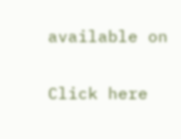available on

Click here